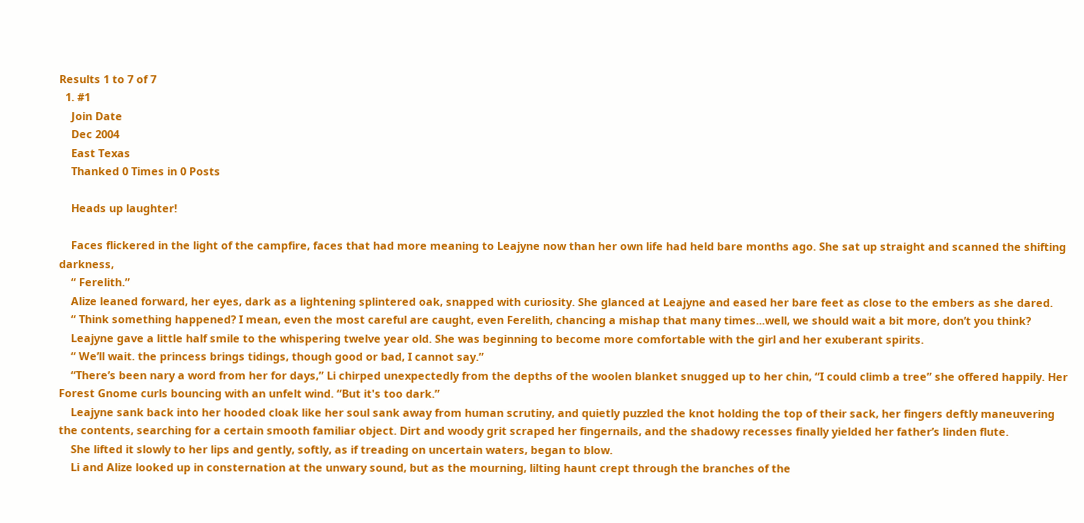Results 1 to 7 of 7
  1. #1
    Join Date
    Dec 2004
    East Texas
    Thanked 0 Times in 0 Posts

    Heads up laughter!

    Faces flickered in the light of the campfire, faces that had more meaning to Leajyne now than her own life had held bare months ago. She sat up straight and scanned the shifting darkness,
    “ Ferelith.”
    Alize leaned forward, her eyes, dark as a lightening splintered oak, snapped with curiosity. She glanced at Leajyne and eased her bare feet as close to the embers as she dared.
    “ Think something happened? I mean, even the most careful are caught, even Ferelith, chancing a mishap that many times...well, we should wait a bit more, don’t you think?
    Leajyne gave a little half smile to the whispering twelve year old. She was beginning to become more comfortable with the girl and her exuberant spirits.
    “ We’ll wait. the princess brings tidings, though good or bad, I cannot say.”
    “There’s been nary a word from her for days,” Li chirped unexpectedly from the depths of the woolen blanket snugged up to her chin, “I could climb a tree” she offered happily. Her Forest Gnome curls bouncing with an unfelt wind. “But it's too dark.”
    Leajyne sank back into her hooded cloak like her soul sank away from human scrutiny, and quietly puzzled the knot holding the top of their sack, her fingers deftly maneuvering the contents, searching for a certain smooth familiar object. Dirt and woody grit scraped her fingernails, and the shadowy recesses finally yielded her father’s linden flute.
    She lifted it slowly to her lips and gently, softly, as if treading on uncertain waters, began to blow.
    Li and Alize looked up in consternation at the unwary sound, but as the mourning, lilting haunt crept through the branches of the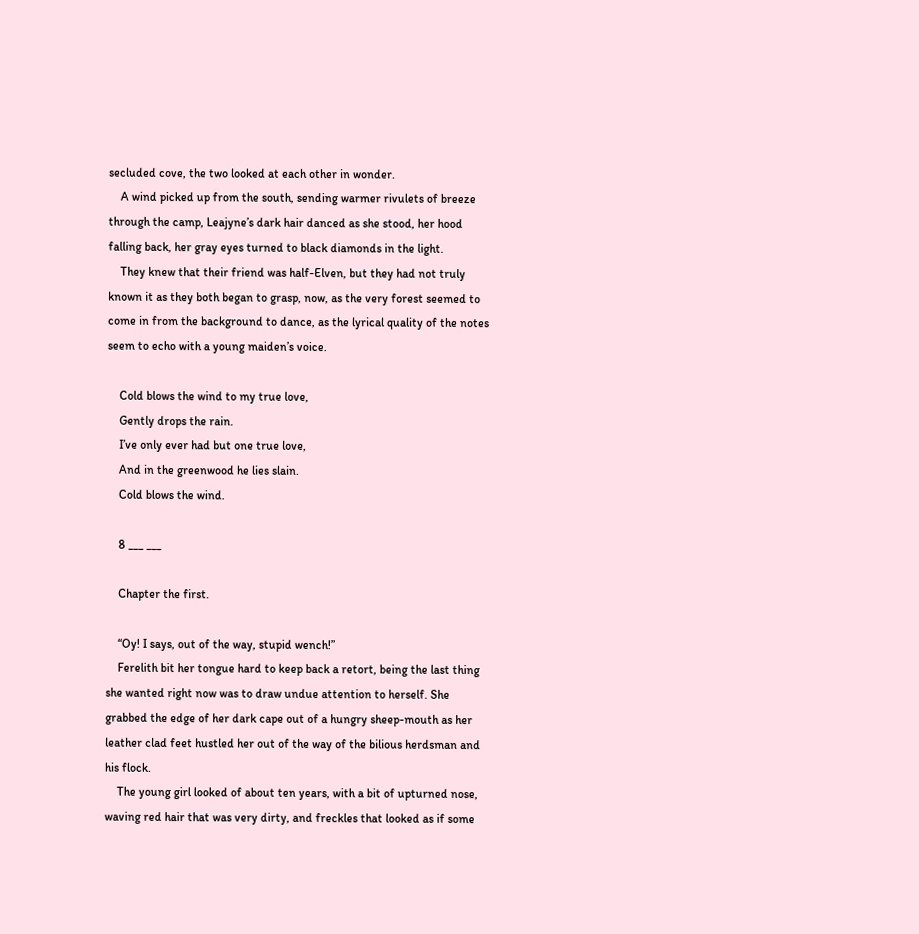secluded cove, the two looked at each other in wonder.
    A wind picked up from the south, sending warmer rivulets of breeze through the camp, Leajyne’s dark hair danced as she stood, her hood falling back, her gray eyes turned to black diamonds in the light.
    They knew that their friend was half-Elven, but they had not truly known it as they both began to grasp, now, as the very forest seemed to come in from the background to dance, as the lyrical quality of the notes seem to echo with a young maiden’s voice.

    Cold blows the wind to my true love,
    Gently drops the rain.
    I’ve only ever had but one true love,
    And in the greenwood he lies slain.
    Cold blows the wind.

    8 ___ ___

    Chapter the first.

    “Oy! I says, out of the way, stupid wench!”
    Ferelith bit her tongue hard to keep back a retort, being the last thing she wanted right now was to draw undue attention to herself. She grabbed the edge of her dark cape out of a hungry sheep-mouth as her leather clad feet hustled her out of the way of the bilious herdsman and his flock.
    The young girl looked of about ten years, with a bit of upturned nose, waving red hair that was very dirty, and freckles that looked as if some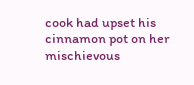cook had upset his cinnamon pot on her mischievous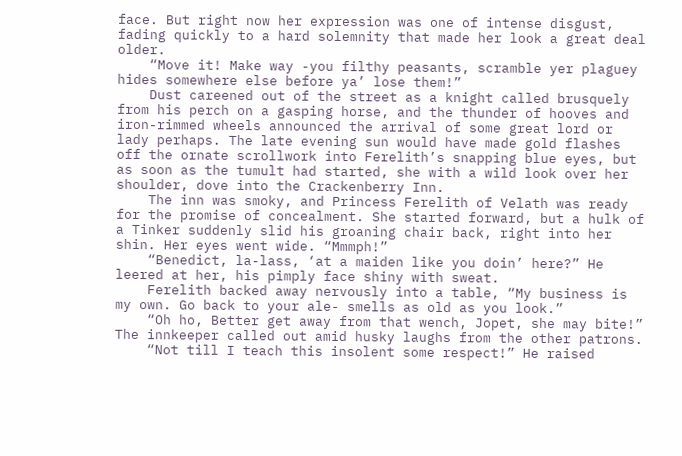face. But right now her expression was one of intense disgust, fading quickly to a hard solemnity that made her look a great deal older.
    “Move it! Make way -you filthy peasants, scramble yer plaguey hides somewhere else before ya’ lose them!”
    Dust careened out of the street as a knight called brusquely from his perch on a gasping horse, and the thunder of hooves and iron-rimmed wheels announced the arrival of some great lord or lady perhaps. The late evening sun would have made gold flashes off the ornate scrollwork into Ferelith’s snapping blue eyes, but as soon as the tumult had started, she with a wild look over her shoulder, dove into the Crackenberry Inn.
    The inn was smoky, and Princess Ferelith of Velath was ready for the promise of concealment. She started forward, but a hulk of a Tinker suddenly slid his groaning chair back, right into her shin. Her eyes went wide. “Mmmph!”
    “Benedict, la-lass, ‘at a maiden like you doin’ here?” He leered at her, his pimply face shiny with sweat.
    Ferelith backed away nervously into a table, “My business is my own. Go back to your ale- smells as old as you look.”
    “Oh ho, Better get away from that wench, Jopet, she may bite!” The innkeeper called out amid husky laughs from the other patrons.
    “Not till I teach this insolent some respect!” He raised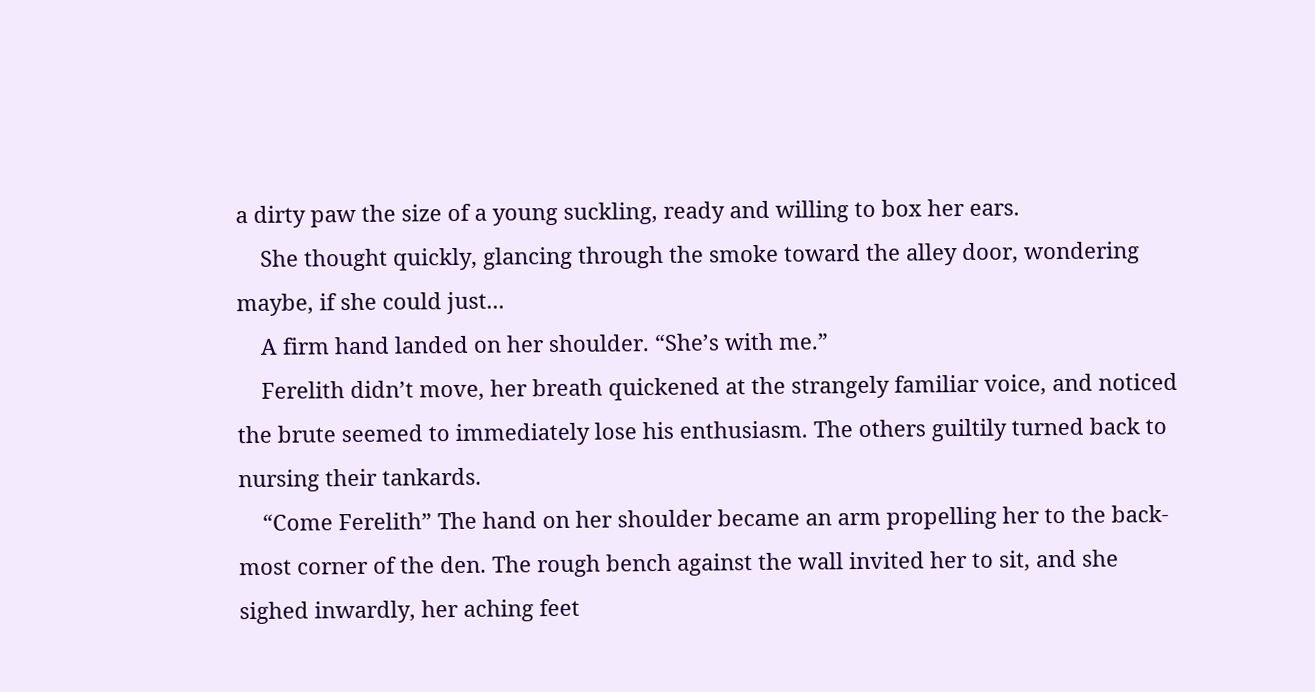a dirty paw the size of a young suckling, ready and willing to box her ears.
    She thought quickly, glancing through the smoke toward the alley door, wondering maybe, if she could just...
    A firm hand landed on her shoulder. “She’s with me.”
    Ferelith didn’t move, her breath quickened at the strangely familiar voice, and noticed the brute seemed to immediately lose his enthusiasm. The others guiltily turned back to nursing their tankards.
    “Come Ferelith” The hand on her shoulder became an arm propelling her to the back-most corner of the den. The rough bench against the wall invited her to sit, and she sighed inwardly, her aching feet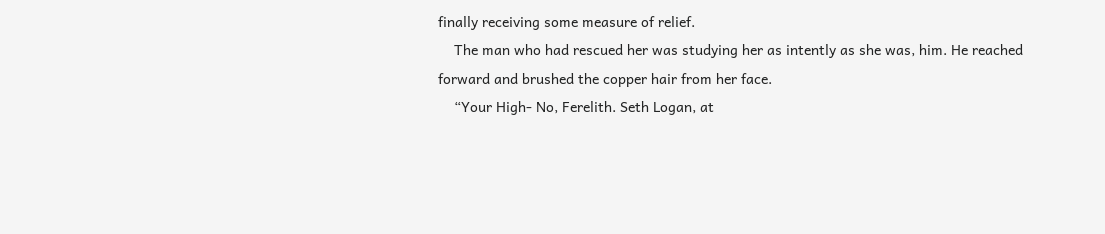finally receiving some measure of relief.
    The man who had rescued her was studying her as intently as she was, him. He reached forward and brushed the copper hair from her face.
    “Your High- No, Ferelith. Seth Logan, at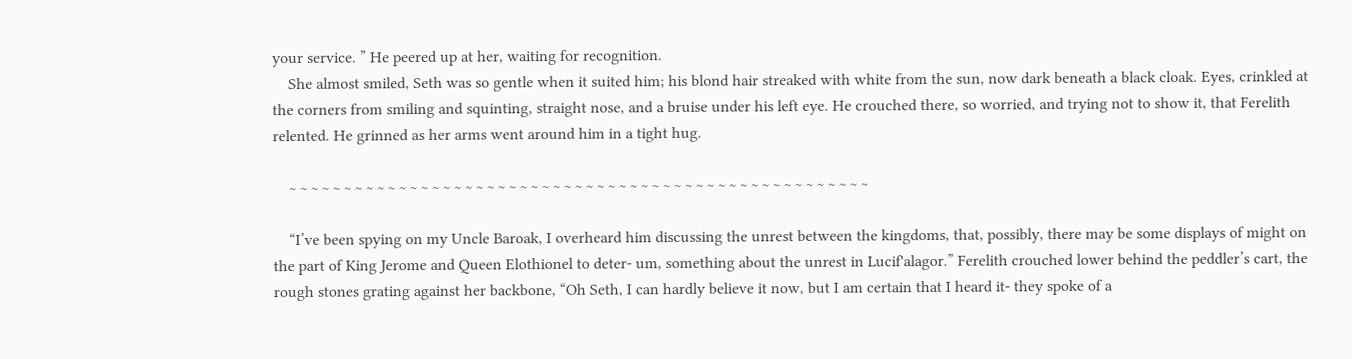your service. ” He peered up at her, waiting for recognition.
    She almost smiled, Seth was so gentle when it suited him; his blond hair streaked with white from the sun, now dark beneath a black cloak. Eyes, crinkled at the corners from smiling and squinting, straight nose, and a bruise under his left eye. He crouched there, so worried, and trying not to show it, that Ferelith relented. He grinned as her arms went around him in a tight hug.

    ~ ~ ~ ~ ~ ~ ~ ~ ~ ~ ~ ~ ~ ~ ~ ~ ~ ~ ~ ~ ~ ~ ~ ~ ~ ~ ~ ~ ~ ~ ~ ~ ~ ~ ~ ~ ~ ~ ~ ~ ~ ~ ~ ~ ~ ~ ~ ~ ~ ~ ~ ~ ~

    “I’ve been spying on my Uncle Baroak, I overheard him discussing the unrest between the kingdoms, that, possibly, there may be some displays of might on the part of King Jerome and Queen Elothionel to deter- um, something about the unrest in Lucif'alagor.” Ferelith crouched lower behind the peddler’s cart, the rough stones grating against her backbone, “Oh Seth, I can hardly believe it now, but I am certain that I heard it- they spoke of a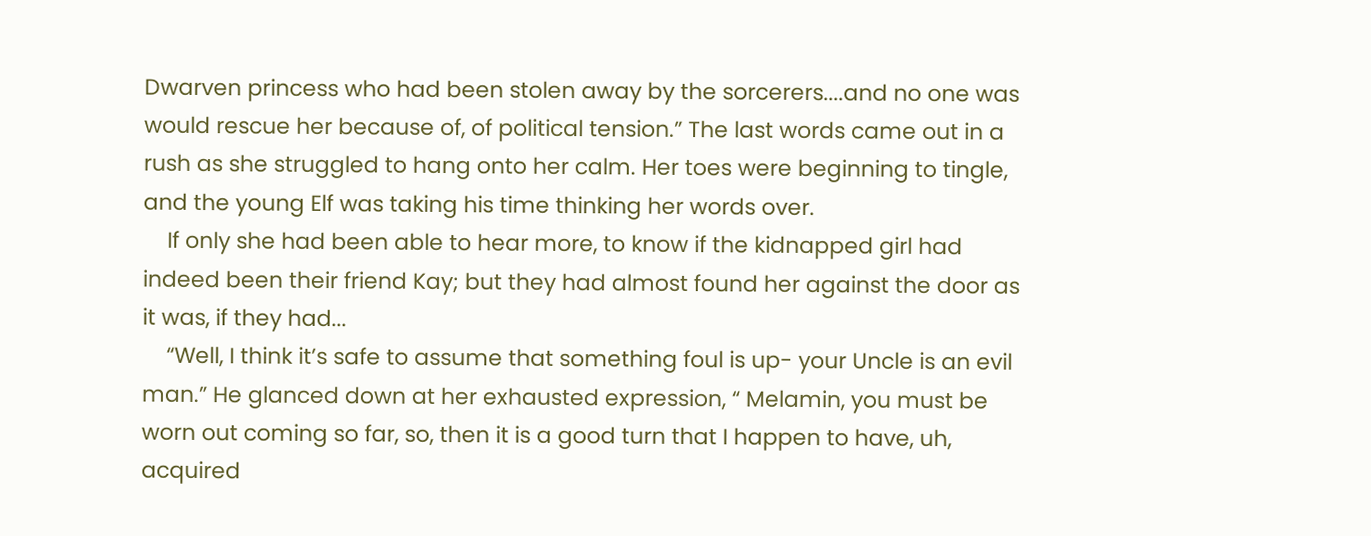Dwarven princess who had been stolen away by the sorcerers....and no one was would rescue her because of, of political tension.” The last words came out in a rush as she struggled to hang onto her calm. Her toes were beginning to tingle, and the young Elf was taking his time thinking her words over.
    If only she had been able to hear more, to know if the kidnapped girl had indeed been their friend Kay; but they had almost found her against the door as it was, if they had...
    “Well, I think it’s safe to assume that something foul is up- your Uncle is an evil man.” He glanced down at her exhausted expression, “ Melamin, you must be worn out coming so far, so, then it is a good turn that I happen to have, uh, acquired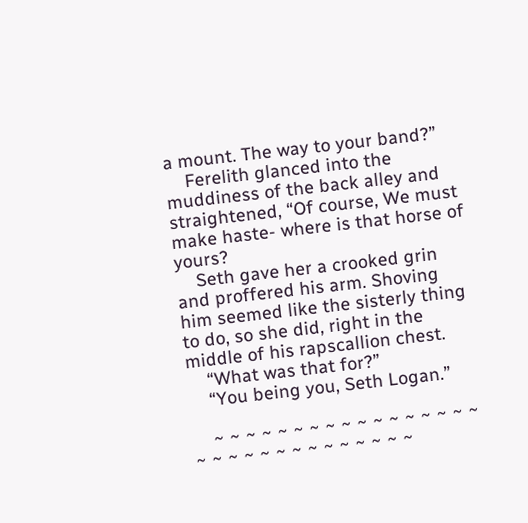a mount. The way to your band?”
    Ferelith glanced into the muddiness of the back alley and straightened, “Of course, We must make haste- where is that horse of yours?
    Seth gave her a crooked grin and proffered his arm. Shoving him seemed like the sisterly thing to do, so she did, right in the middle of his rapscallion chest.
    “What was that for?”
    “You being you, Seth Logan.”

    ~ ~ ~ ~ ~ ~ ~ ~ ~ ~ ~ ~ ~ ~ ~ ~ ~ ~ ~ ~ ~ ~ ~ ~ ~ ~ ~ ~ ~ ~ ~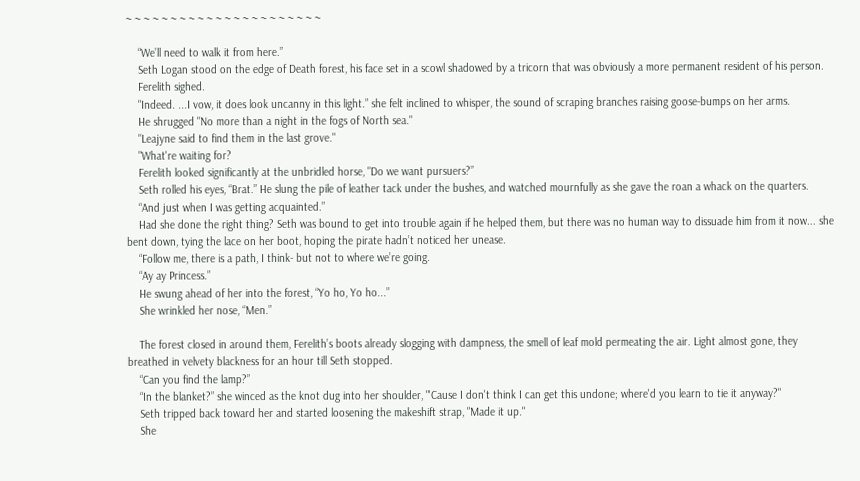~ ~ ~ ~ ~ ~ ~ ~ ~ ~ ~ ~ ~ ~ ~ ~ ~ ~ ~ ~ ~ ~

    “We’ll need to walk it from here.”
    Seth Logan stood on the edge of Death forest, his face set in a scowl shadowed by a tricorn that was obviously a more permanent resident of his person.
    Ferelith sighed.
    "Indeed. ...I vow, it does look uncanny in this light.” she felt inclined to whisper, the sound of scraping branches raising goose-bumps on her arms.
    He shrugged "No more than a night in the fogs of North sea."
    "Leajyne said to find them in the last grove."
    "What're waiting for?
    Ferelith looked significantly at the unbridled horse, "Do we want pursuers?”
    Seth rolled his eyes, “Brat.” He slung the pile of leather tack under the bushes, and watched mournfully as she gave the roan a whack on the quarters.
    “And just when I was getting acquainted.”
    Had she done the right thing? Seth was bound to get into trouble again if he helped them, but there was no human way to dissuade him from it now... she bent down, tying the lace on her boot, hoping the pirate hadn’t noticed her unease.
    “Follow me, there is a path, I think- but not to where we’re going.
    “Ay ay Princess.”
    He swung ahead of her into the forest, “Yo ho, Yo ho...”
    She wrinkled her nose, “Men.”

    The forest closed in around them, Ferelith’s boots already slogging with dampness, the smell of leaf mold permeating the air. Light almost gone, they breathed in velvety blackness for an hour till Seth stopped.
    “Can you find the lamp?”
    “In the blanket?” she winced as the knot dug into her shoulder, "'Cause I don't think I can get this undone; where'd you learn to tie it anyway?"
    Seth tripped back toward her and started loosening the makeshift strap, "Made it up."
    She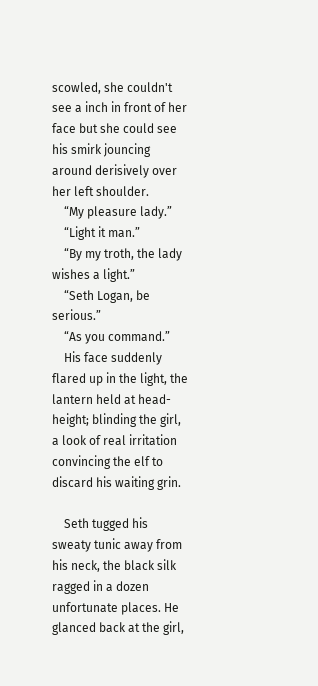scowled, she couldn't see a inch in front of her face but she could see his smirk jouncing around derisively over her left shoulder.
    “My pleasure lady.”
    “Light it man.”
    “By my troth, the lady wishes a light.”
    “Seth Logan, be serious.”
    “As you command.”
    His face suddenly flared up in the light, the lantern held at head-height; blinding the girl, a look of real irritation convincing the elf to discard his waiting grin.

    Seth tugged his sweaty tunic away from his neck, the black silk ragged in a dozen unfortunate places. He glanced back at the girl,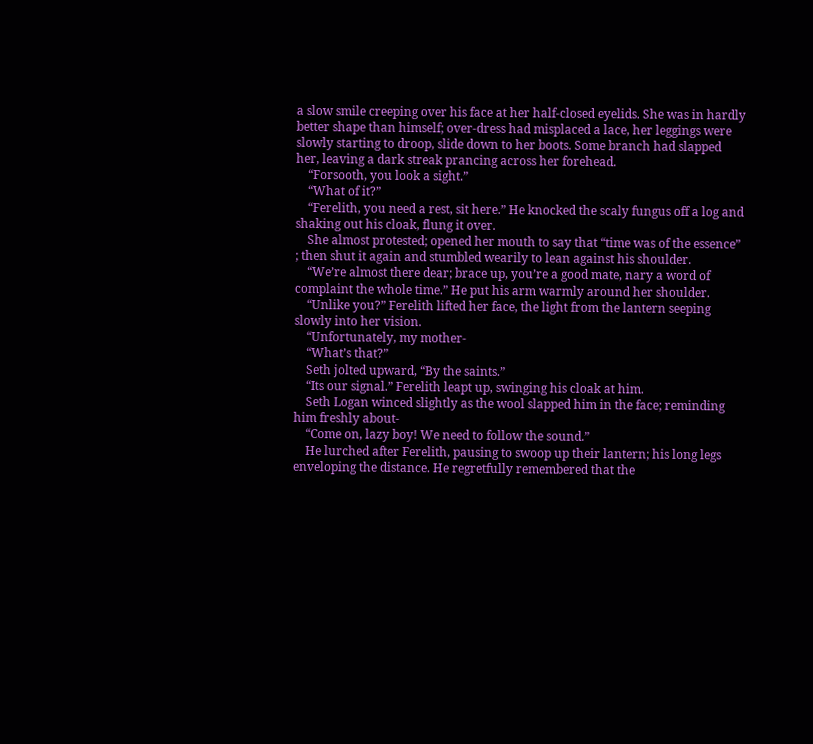a slow smile creeping over his face at her half-closed eyelids. She was in hardly better shape than himself; over-dress had misplaced a lace, her leggings were slowly starting to droop, slide down to her boots. Some branch had slapped her, leaving a dark streak prancing across her forehead.
    “Forsooth, you look a sight.”
    “What of it?”
    “Ferelith, you need a rest, sit here.” He knocked the scaly fungus off a log and shaking out his cloak, flung it over.
    She almost protested; opened her mouth to say that “time was of the essence” ; then shut it again and stumbled wearily to lean against his shoulder.
    “We’re almost there dear; brace up, you’re a good mate, nary a word of complaint the whole time.” He put his arm warmly around her shoulder.
    “Unlike you?” Ferelith lifted her face, the light from the lantern seeping slowly into her vision.
    “Unfortunately, my mother-
    “What’s that?”
    Seth jolted upward, “By the saints.”
    “Its our signal.” Ferelith leapt up, swinging his cloak at him.
    Seth Logan winced slightly as the wool slapped him in the face; reminding him freshly about-
    “Come on, lazy boy! We need to follow the sound.”
    He lurched after Ferelith, pausing to swoop up their lantern; his long legs enveloping the distance. He regretfully remembered that the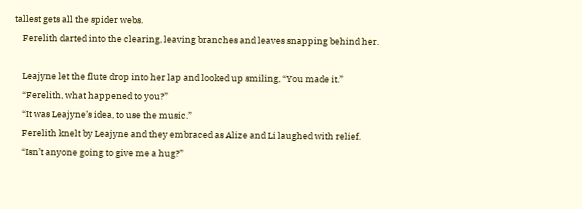tallest gets all the spider webs.
    Ferelith darted into the clearing, leaving branches and leaves snapping behind her.

    Leajyne let the flute drop into her lap and looked up smiling, “You made it.”
    “Ferelith, what happened to you?”
    “It was Leajyne’s idea, to use the music.”
    Ferelith knelt by Leajyne and they embraced as Alize and Li laughed with relief.
    “Isn’t anyone going to give me a hug?”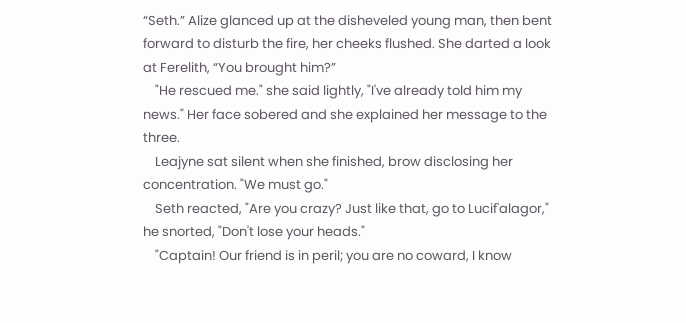“Seth.” Alize glanced up at the disheveled young man, then bent forward to disturb the fire, her cheeks flushed. She darted a look at Ferelith, “You brought him?”
    "He rescued me." she said lightly, "I've already told him my news." Her face sobered and she explained her message to the three.
    Leajyne sat silent when she finished, brow disclosing her concentration. "We must go."
    Seth reacted, "Are you crazy? Just like that, go to Lucif'alagor," he snorted, "Don't lose your heads."
    "Captain! Our friend is in peril; you are no coward, I know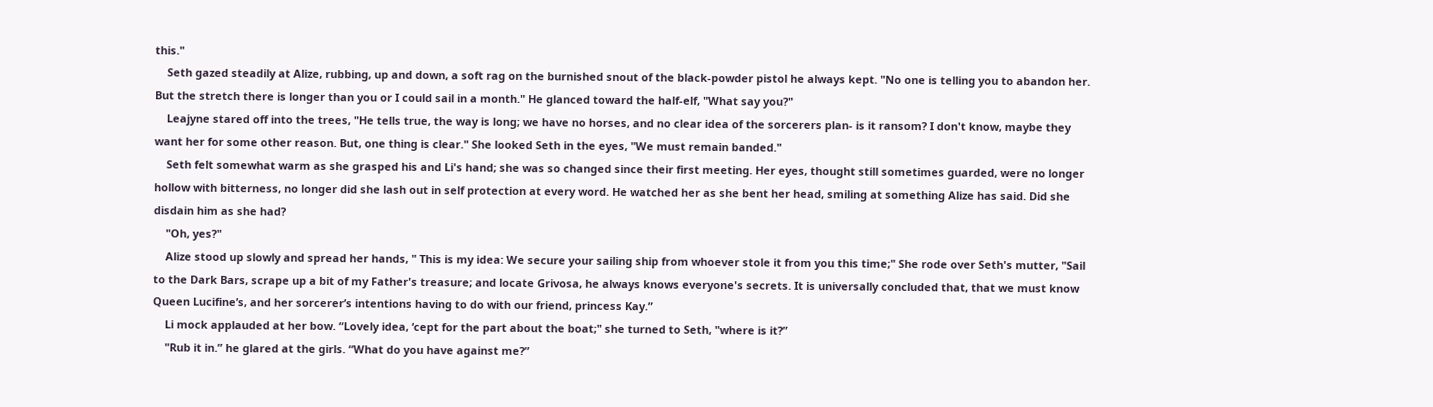this."
    Seth gazed steadily at Alize, rubbing, up and down, a soft rag on the burnished snout of the black-powder pistol he always kept. "No one is telling you to abandon her. But the stretch there is longer than you or I could sail in a month." He glanced toward the half-elf, "What say you?"
    Leajyne stared off into the trees, "He tells true, the way is long; we have no horses, and no clear idea of the sorcerers plan- is it ransom? I don't know, maybe they want her for some other reason. But, one thing is clear." She looked Seth in the eyes, "We must remain banded."
    Seth felt somewhat warm as she grasped his and Li's hand; she was so changed since their first meeting. Her eyes, thought still sometimes guarded, were no longer hollow with bitterness, no longer did she lash out in self protection at every word. He watched her as she bent her head, smiling at something Alize has said. Did she disdain him as she had?
    "Oh, yes?"
    Alize stood up slowly and spread her hands, " This is my idea: We secure your sailing ship from whoever stole it from you this time;" She rode over Seth's mutter, "Sail to the Dark Bars, scrape up a bit of my Father's treasure; and locate Grivosa, he always knows everyone's secrets. It is universally concluded that, that we must know Queen Lucifine’s, and her sorcerer’s intentions having to do with our friend, princess Kay.”
    Li mock applauded at her bow. “Lovely idea, ‘cept for the part about the boat;" she turned to Seth, "where is it?”
    "Rub it in.” he glared at the girls. “What do you have against me?”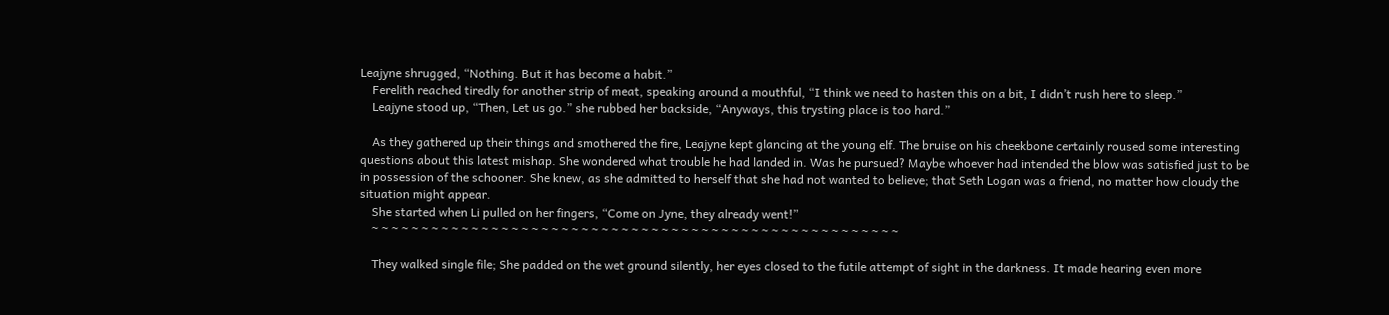Leajyne shrugged, “Nothing. But it has become a habit.”
    Ferelith reached tiredly for another strip of meat, speaking around a mouthful, “I think we need to hasten this on a bit, I didn’t rush here to sleep.”
    Leajyne stood up, “Then, Let us go.” she rubbed her backside, “Anyways, this trysting place is too hard.”

    As they gathered up their things and smothered the fire, Leajyne kept glancing at the young elf. The bruise on his cheekbone certainly roused some interesting questions about this latest mishap. She wondered what trouble he had landed in. Was he pursued? Maybe whoever had intended the blow was satisfied just to be in possession of the schooner. She knew, as she admitted to herself that she had not wanted to believe; that Seth Logan was a friend, no matter how cloudy the situation might appear.
    She started when Li pulled on her fingers, “Come on Jyne, they already went!”
    ~ ~ ~ ~ ~ ~ ~ ~ ~ ~ ~ ~ ~ ~ ~ ~ ~ ~ ~ ~ ~ ~ ~ ~ ~ ~ ~ ~ ~ ~ ~ ~ ~ ~ ~ ~ ~ ~ ~ ~ ~ ~ ~ ~ ~ ~ ~ ~ ~ ~ ~ ~ ~

    They walked single file; She padded on the wet ground silently, her eyes closed to the futile attempt of sight in the darkness. It made hearing even more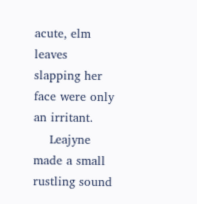acute, elm leaves slapping her face were only an irritant.
    Leajyne made a small rustling sound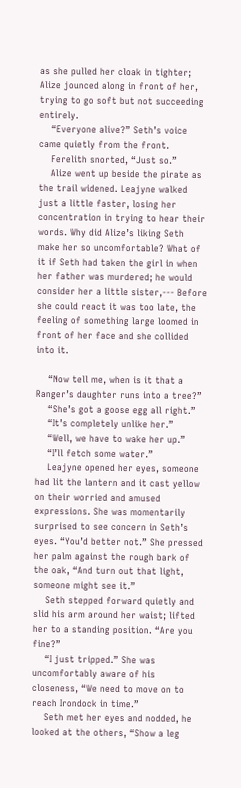as she pulled her cloak in tighter; Alize jounced along in front of her, trying to go soft but not succeeding entirely.
    “Everyone alive?” Seth’s voice came quietly from the front.
    Ferelith snorted, “Just so.”
    Alize went up beside the pirate as the trail widened. Leajyne walked just a little faster, losing her concentration in trying to hear their words. Why did Alize’s liking Seth make her so uncomfortable? What of it if Seth had taken the girl in when her father was murdered; he would consider her a little sister,--- Before she could react it was too late, the feeling of something large loomed in front of her face and she collided into it.

    “Now tell me, when is it that a Ranger’s daughter runs into a tree?”
    “She’s got a goose egg all right.”
    “It’s completely unlike her.”
    “Well, we have to wake her up.”
    “I’ll fetch some water.”
    Leajyne opened her eyes, someone had lit the lantern and it cast yellow on their worried and amused expressions. She was momentarily surprised to see concern in Seth’s eyes. “You’d better not.” She pressed her palm against the rough bark of the oak, “And turn out that light, someone might see it.”
    Seth stepped forward quietly and slid his arm around her waist; lifted her to a standing position. “Are you fine?”
    “I just tripped.” She was uncomfortably aware of his closeness, “We need to move on to reach Irondock in time.”
    Seth met her eyes and nodded, he looked at the others, “Show a leg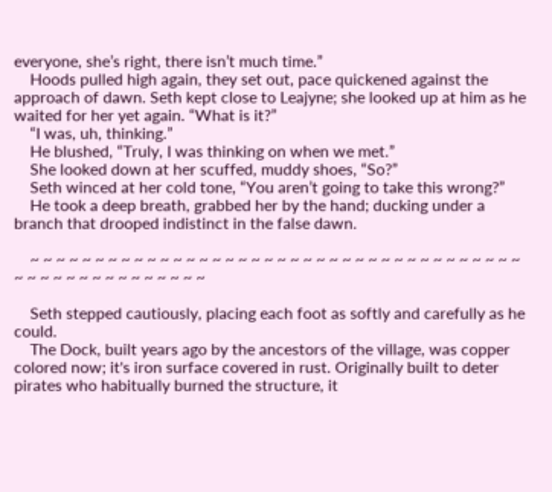everyone, she’s right, there isn’t much time.”
    Hoods pulled high again, they set out, pace quickened against the approach of dawn. Seth kept close to Leajyne; she looked up at him as he waited for her yet again. “What is it?”
    “I was, uh, thinking.”
    He blushed, “Truly, I was thinking on when we met.”
    She looked down at her scuffed, muddy shoes, “So?”
    Seth winced at her cold tone, “You aren’t going to take this wrong?”
    He took a deep breath, grabbed her by the hand; ducking under a branch that drooped indistinct in the false dawn.

    ~ ~ ~ ~ ~ ~ ~ ~ ~ ~ ~ ~ ~ ~ ~ ~ ~ ~ ~ ~ ~ ~ ~ ~ ~ ~ ~ ~ ~ ~ ~ ~ ~ ~ ~ ~ ~ ~ ~ ~ ~ ~ ~ ~ ~ ~ ~ ~ ~ ~ ~ ~ ~

    Seth stepped cautiously, placing each foot as softly and carefully as he could.
    The Dock, built years ago by the ancestors of the village, was copper colored now; it's iron surface covered in rust. Originally built to deter pirates who habitually burned the structure, it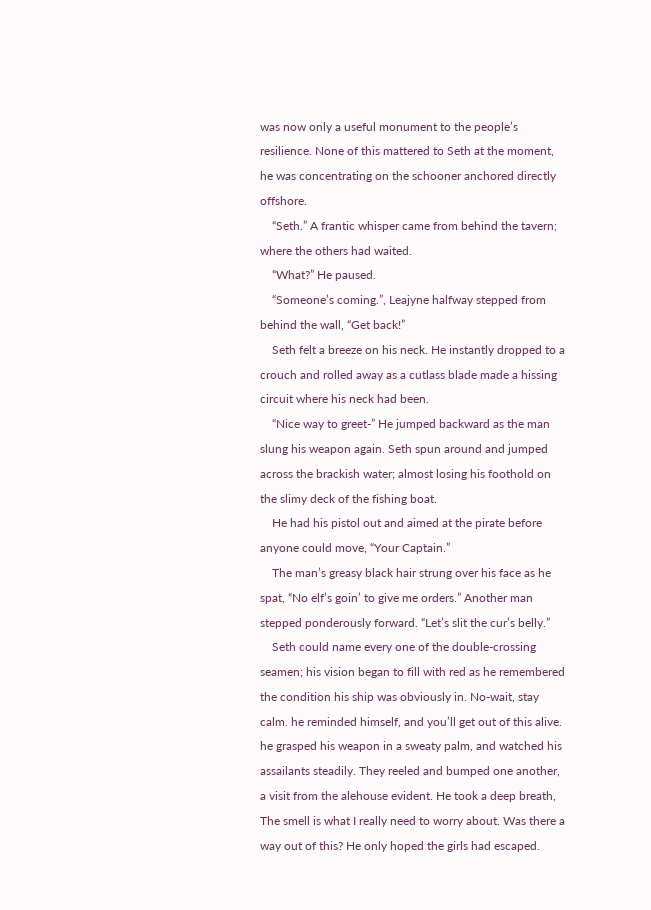was now only a useful monument to the people’s resilience. None of this mattered to Seth at the moment, he was concentrating on the schooner anchored directly offshore.
    “Seth.” A frantic whisper came from behind the tavern; where the others had waited.
    “What?” He paused.
    “Someone’s coming.”, Leajyne halfway stepped from behind the wall, “Get back!”
    Seth felt a breeze on his neck. He instantly dropped to a crouch and rolled away as a cutlass blade made a hissing circuit where his neck had been.
    “Nice way to greet-” He jumped backward as the man slung his weapon again. Seth spun around and jumped across the brackish water; almost losing his foothold on the slimy deck of the fishing boat.
    He had his pistol out and aimed at the pirate before anyone could move, “Your Captain.”
    The man’s greasy black hair strung over his face as he spat, “No elf’s goin’ to give me orders.” Another man stepped ponderously forward. “Let’s slit the cur’s belly.”
    Seth could name every one of the double-crossing seamen; his vision began to fill with red as he remembered the condition his ship was obviously in. No-wait, stay calm. he reminded himself, and you’ll get out of this alive. he grasped his weapon in a sweaty palm, and watched his assailants steadily. They reeled and bumped one another, a visit from the alehouse evident. He took a deep breath, The smell is what I really need to worry about. Was there a way out of this? He only hoped the girls had escaped.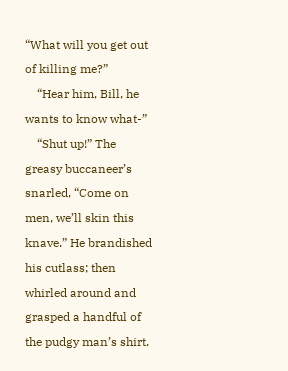“What will you get out of killing me?”
    “Hear him, Bill, he wants to know what-”
    “Shut up!” The greasy buccaneer’s snarled, “Come on men, we’ll skin this knave.” He brandished his cutlass; then whirled around and grasped a handful of the pudgy man’s shirt.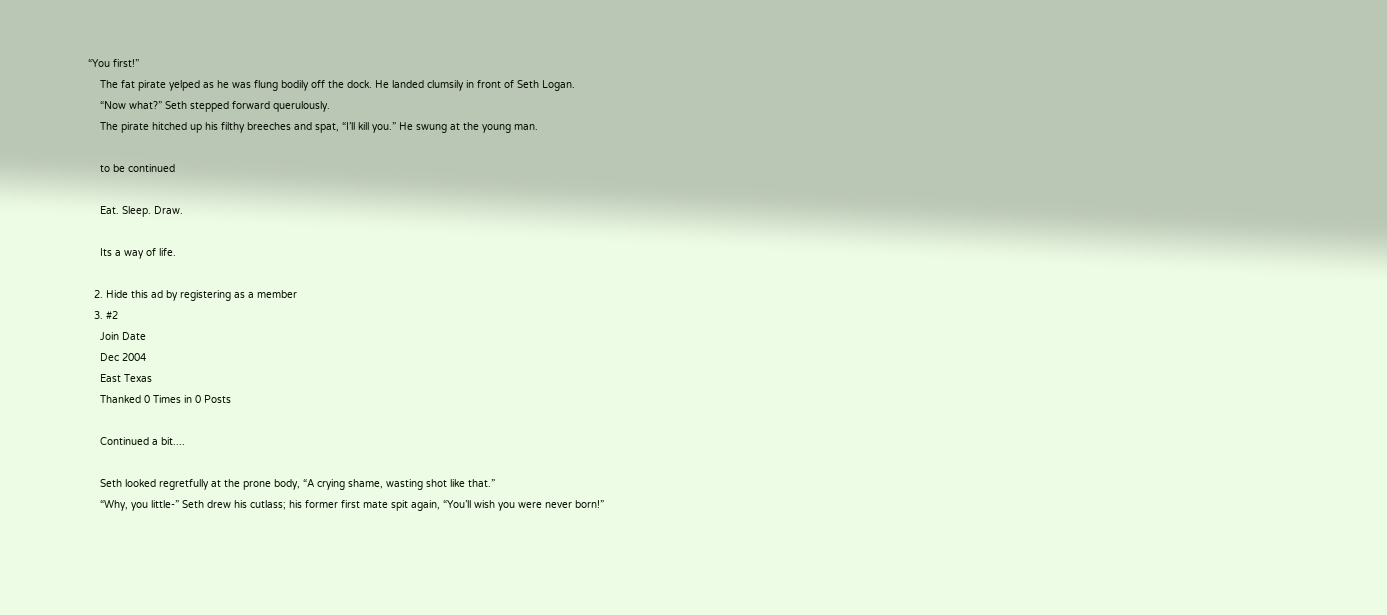“You first!”
    The fat pirate yelped as he was flung bodily off the dock. He landed clumsily in front of Seth Logan.
    “Now what?” Seth stepped forward querulously.
    The pirate hitched up his filthy breeches and spat, “I’ll kill you.” He swung at the young man.

    to be continued

    Eat. Sleep. Draw.

    Its a way of life.

  2. Hide this ad by registering as a member
  3. #2
    Join Date
    Dec 2004
    East Texas
    Thanked 0 Times in 0 Posts

    Continued a bit....

    Seth looked regretfully at the prone body, “A crying shame, wasting shot like that.”
    “Why, you little-” Seth drew his cutlass; his former first mate spit again, “You’ll wish you were never born!”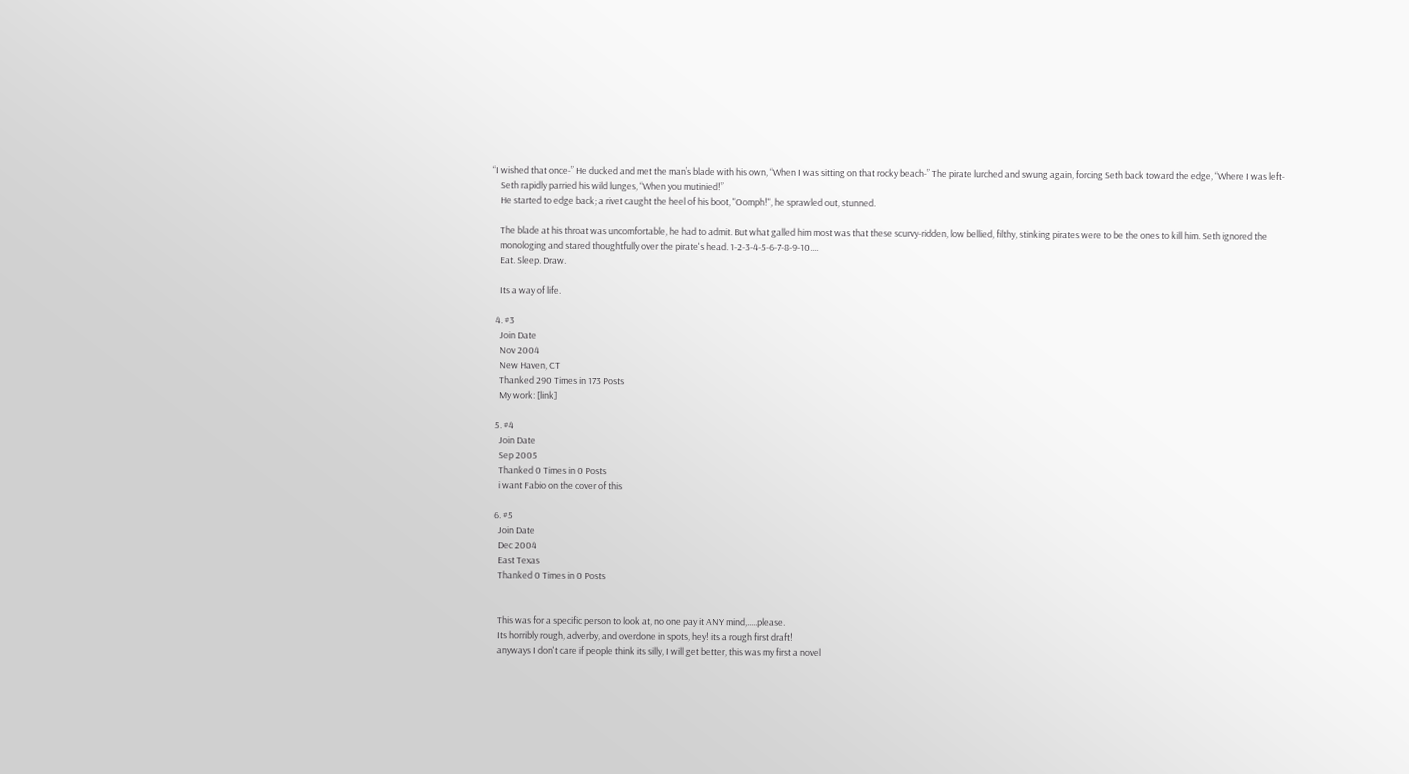“I wished that once-” He ducked and met the man’s blade with his own, “When I was sitting on that rocky beach-” The pirate lurched and swung again, forcing Seth back toward the edge, “Where I was left-
    Seth rapidly parried his wild lunges, “When you mutinied!”
    He started to edge back; a rivet caught the heel of his boot, "Oomph!", he sprawled out, stunned.

    The blade at his throat was uncomfortable, he had to admit. But what galled him most was that these scurvy-ridden, low bellied, filthy, stinking pirates were to be the ones to kill him. Seth ignored the
    monologing and stared thoughtfully over the pirate's head. 1-2-3-4-5-6-7-8-9-10....
    Eat. Sleep. Draw.

    Its a way of life.

  4. #3
    Join Date
    Nov 2004
    New Haven, CT
    Thanked 290 Times in 173 Posts
    My work: [link]

  5. #4
    Join Date
    Sep 2005
    Thanked 0 Times in 0 Posts
    i want Fabio on the cover of this

  6. #5
    Join Date
    Dec 2004
    East Texas
    Thanked 0 Times in 0 Posts


    This was for a specific person to look at, no one pay it ANY mind,.....please.
    Its horribly rough, adverby, and overdone in spots, hey! its a rough first draft!
    anyways I don't care if people think its silly, I will get better, this was my first a novel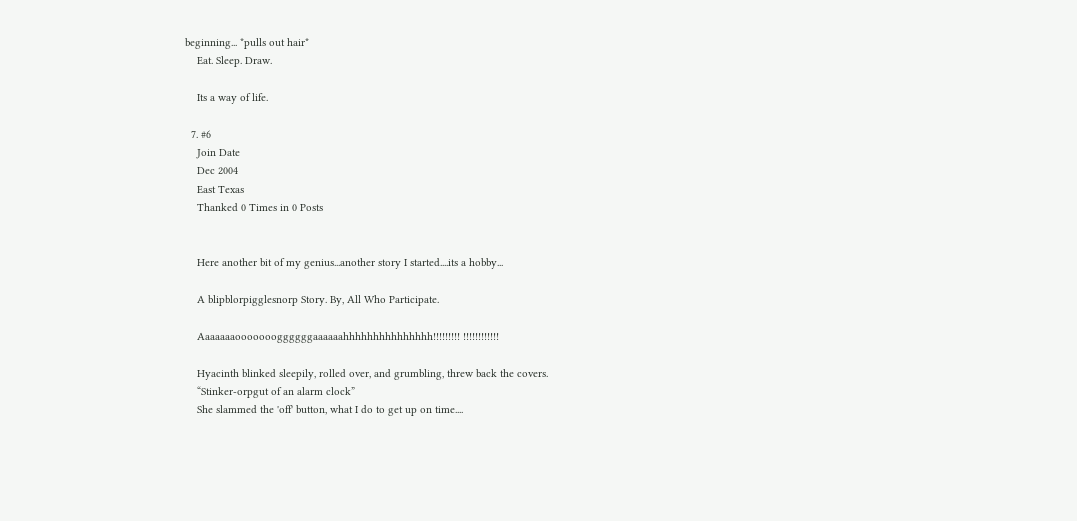beginning... *pulls out hair*
    Eat. Sleep. Draw.

    Its a way of life.

  7. #6
    Join Date
    Dec 2004
    East Texas
    Thanked 0 Times in 0 Posts


    Here another bit of my genius...another story I started....its a hobby...

    A blipblorpigglesnorp Story. By, All Who Participate.

    Aaaaaaaoooooooggggggaaaaaahhhhhhhhhhhhhhh!!!!!!!!! !!!!!!!!!!!!

    Hyacinth blinked sleepily, rolled over, and grumbling, threw back the covers.
    “Stinker-orpgut of an alarm clock”
    She slammed the 'off' button, what I do to get up on time....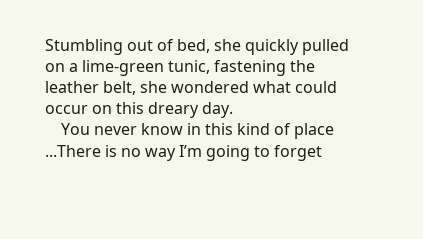Stumbling out of bed, she quickly pulled on a lime-green tunic, fastening the leather belt, she wondered what could occur on this dreary day.
    You never know in this kind of place ...There is no way I’m going to forget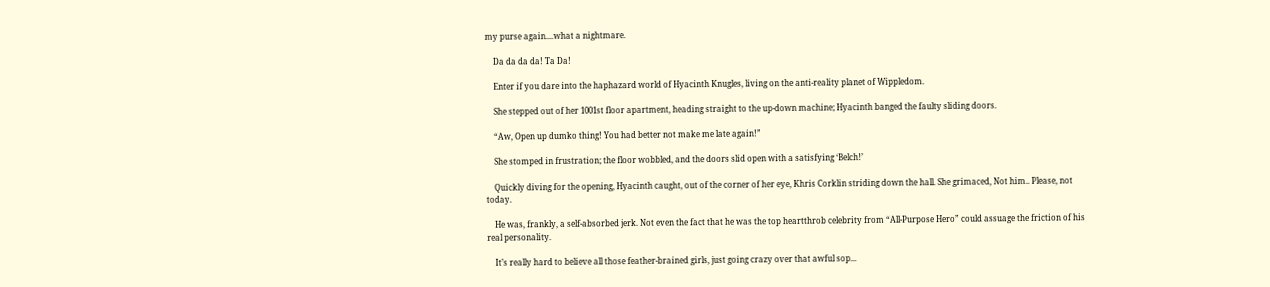my purse again....what a nightmare.

    Da da da da! Ta Da!

    Enter if you dare into the haphazard world of Hyacinth Knugles, living on the anti-reality planet of Wippledom.

    She stepped out of her 1001st floor apartment, heading straight to the up-down machine; Hyacinth banged the faulty sliding doors.

    “Aw, Open up dumko thing! You had better not make me late again!”

    She stomped in frustration; the floor wobbled, and the doors slid open with a satisfying ‘Belch!’

    Quickly diving for the opening, Hyacinth caught, out of the corner of her eye, Khris Corklin striding down the hall. She grimaced, Not him.. Please, not today.

    He was, frankly, a self-absorbed jerk. Not even the fact that he was the top heartthrob celebrity from “All-Purpose Hero” could assuage the friction of his real personality.

    It’s really hard to believe all those feather-brained girls, just going crazy over that awful sop...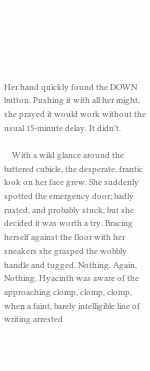Her hand quickly found the DOWN button. Pushing it with all her might, she prayed it would work without the usual 15-minute delay. It didn’t.

    With a wild glance around the battered cubicle, the desperate, frantic look on her face grew. She suddenly spotted the emergency door; badly rusted, and probably stuck, but she decided it was worth a try. Bracing herself against the floor with her sneakers she grasped the wobbly handle and tugged. Nothing. Again, Nothing. Hyacinth was aware of the approaching clomp, clomp, clomp, when a faint, barely intelligible line of writing arrested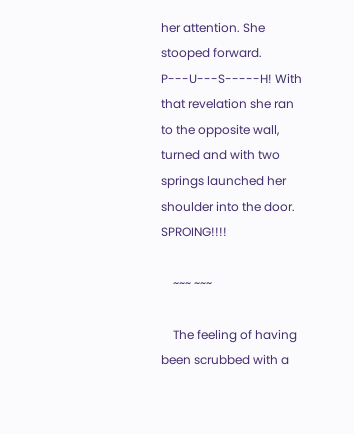her attention. She stooped forward. P---U---S-----H! With that revelation she ran to the opposite wall, turned and with two springs launched her shoulder into the door. SPROING!!!!

    ~~~ ~~~

    The feeling of having been scrubbed with a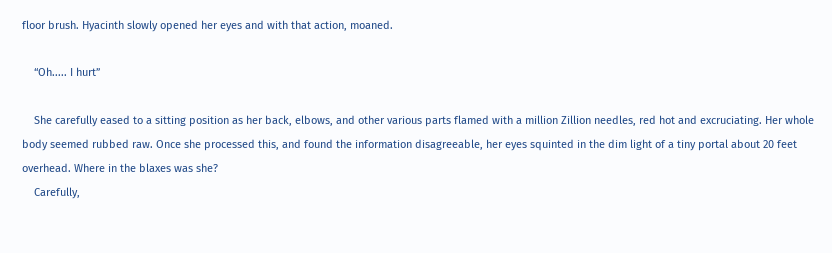floor brush. Hyacinth slowly opened her eyes and with that action, moaned.

    “Oh..... I hurt”

    She carefully eased to a sitting position as her back, elbows, and other various parts flamed with a million Zillion needles, red hot and excruciating. Her whole body seemed rubbed raw. Once she processed this, and found the information disagreeable, her eyes squinted in the dim light of a tiny portal about 20 feet overhead. Where in the blaxes was she?
    Carefully,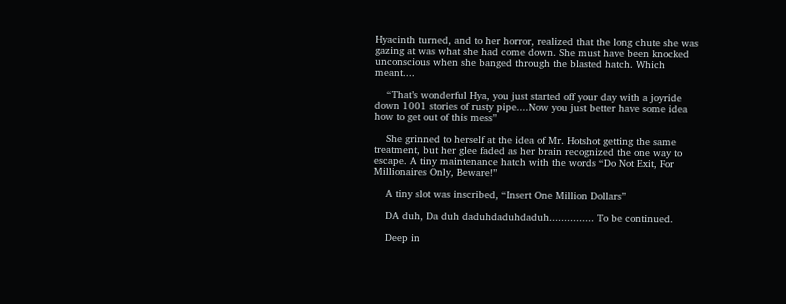Hyacinth turned, and to her horror, realized that the long chute she was gazing at was what she had come down. She must have been knocked unconscious when she banged through the blasted hatch. Which meant....

    “That’s wonderful Hya, you just started off your day with a joyride down 1001 stories of rusty pipe....Now you just better have some idea how to get out of this mess”

    She grinned to herself at the idea of Mr. Hotshot getting the same treatment, but her glee faded as her brain recognized the one way to escape. A tiny maintenance hatch with the words “Do Not Exit, For Millionaires Only, Beware!”

    A tiny slot was inscribed, “Insert One Million Dollars”

    DA duh, Da duh daduhdaduhdaduh............... To be continued.

    Deep in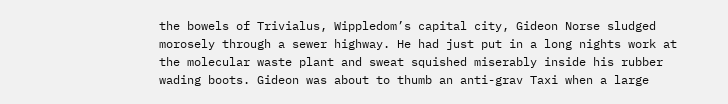the bowels of Trivialus, Wippledom’s capital city, Gideon Norse sludged morosely through a sewer highway. He had just put in a long nights work at the molecular waste plant and sweat squished miserably inside his rubber wading boots. Gideon was about to thumb an anti-grav Taxi when a large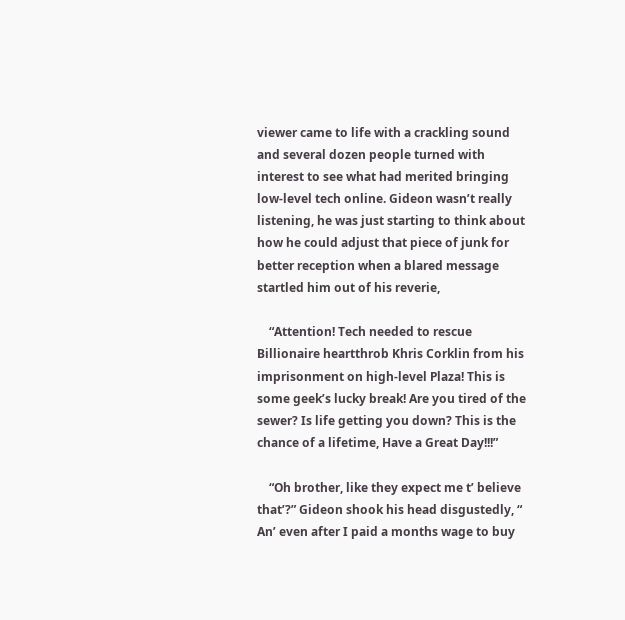viewer came to life with a crackling sound and several dozen people turned with interest to see what had merited bringing low-level tech online. Gideon wasn’t really listening, he was just starting to think about how he could adjust that piece of junk for better reception when a blared message startled him out of his reverie,

    “Attention! Tech needed to rescue Billionaire heartthrob Khris Corklin from his imprisonment on high-level Plaza! This is some geek’s lucky break! Are you tired of the sewer? Is life getting you down? This is the chance of a lifetime, Have a Great Day!!!”

    “Oh brother, like they expect me t’ believe that’?” Gideon shook his head disgustedly, “ An’ even after I paid a months wage to buy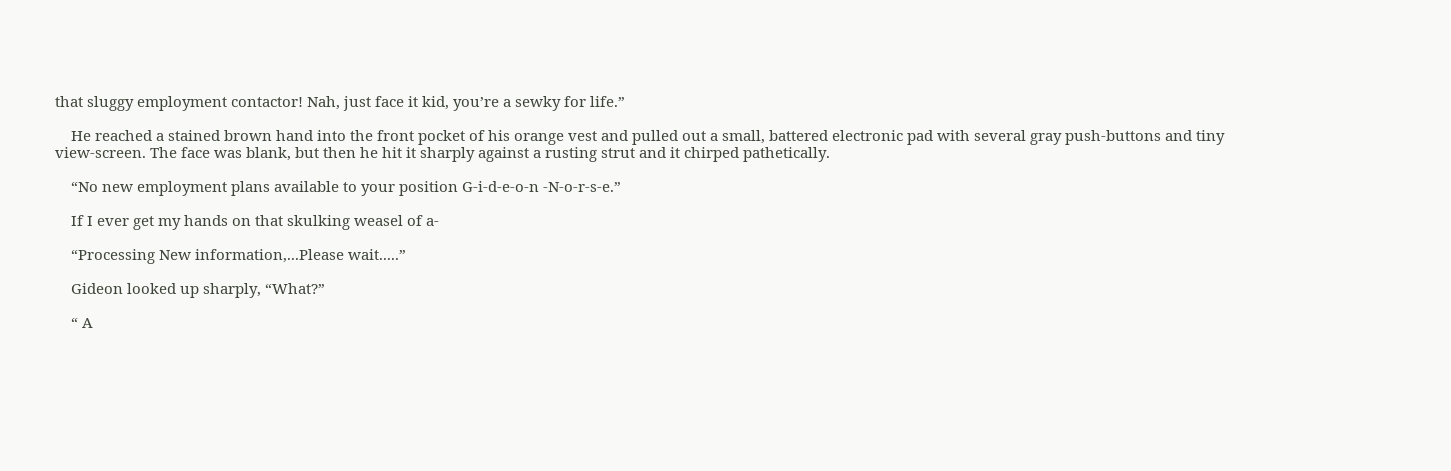that sluggy employment contactor! Nah, just face it kid, you’re a sewky for life.”

    He reached a stained brown hand into the front pocket of his orange vest and pulled out a small, battered electronic pad with several gray push-buttons and tiny view-screen. The face was blank, but then he hit it sharply against a rusting strut and it chirped pathetically.

    “No new employment plans available to your position G-i-d-e-o-n -N-o-r-s-e.”

    If I ever get my hands on that skulking weasel of a-

    “Processing New information,...Please wait.....”

    Gideon looked up sharply, “What?”

    “ A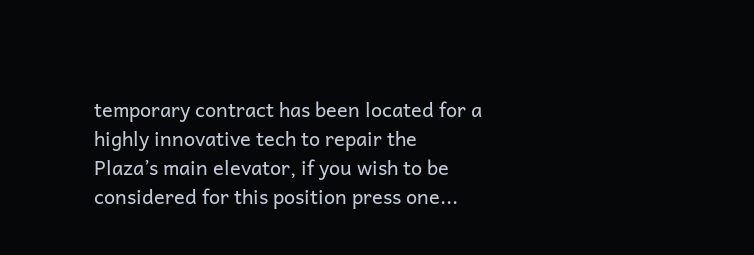temporary contract has been located for a highly innovative tech to repair the Plaza’s main elevator, if you wish to be considered for this position press one...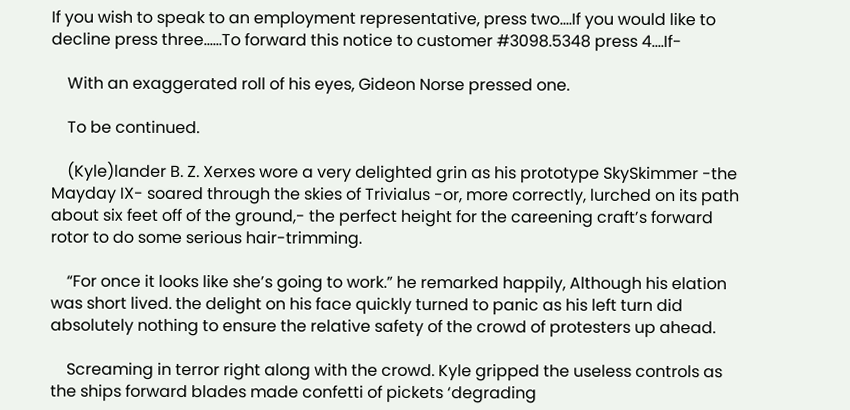If you wish to speak to an employment representative, press two....If you would like to decline press three......To forward this notice to customer #3098.5348 press 4....If-

    With an exaggerated roll of his eyes, Gideon Norse pressed one.

    To be continued.

    (Kyle)lander B. Z. Xerxes wore a very delighted grin as his prototype SkySkimmer -the Mayday IX- soared through the skies of Trivialus -or, more correctly, lurched on its path about six feet off of the ground,- the perfect height for the careening craft’s forward rotor to do some serious hair-trimming.

    “For once it looks like she’s going to work.” he remarked happily, Although his elation was short lived. the delight on his face quickly turned to panic as his left turn did absolutely nothing to ensure the relative safety of the crowd of protesters up ahead.

    Screaming in terror right along with the crowd. Kyle gripped the useless controls as the ships forward blades made confetti of pickets ‘degrading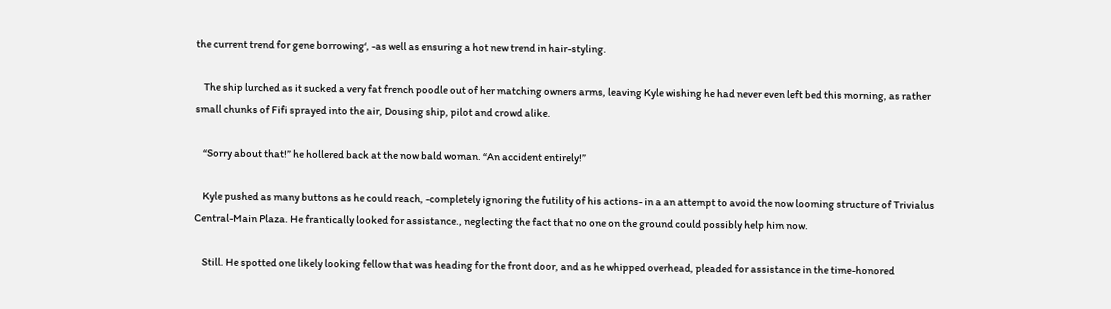the current trend for gene borrowing‘, -as well as ensuring a hot new trend in hair-styling.

    The ship lurched as it sucked a very fat french poodle out of her matching owners arms, leaving Kyle wishing he had never even left bed this morning, as rather small chunks of Fifi sprayed into the air, Dousing ship, pilot and crowd alike.

    “Sorry about that!” he hollered back at the now bald woman. “An accident entirely!”

    Kyle pushed as many buttons as he could reach, -completely ignoring the futility of his actions- in a an attempt to avoid the now looming structure of Trivialus Central-Main Plaza. He frantically looked for assistance., neglecting the fact that no one on the ground could possibly help him now.

    Still. He spotted one likely looking fellow that was heading for the front door, and as he whipped overhead, pleaded for assistance in the time-honored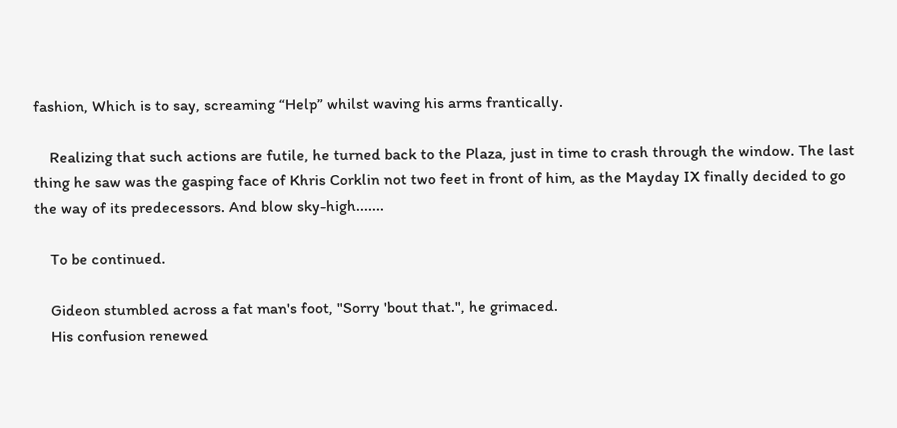fashion, Which is to say, screaming “Help” whilst waving his arms frantically.

    Realizing that such actions are futile, he turned back to the Plaza, just in time to crash through the window. The last thing he saw was the gasping face of Khris Corklin not two feet in front of him, as the Mayday IX finally decided to go the way of its predecessors. And blow sky-high.......

    To be continued.

    Gideon stumbled across a fat man's foot, "Sorry 'bout that.", he grimaced.
    His confusion renewed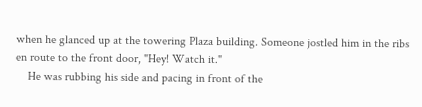when he glanced up at the towering Plaza building. Someone jostled him in the ribs en route to the front door, "Hey! Watch it."
    He was rubbing his side and pacing in front of the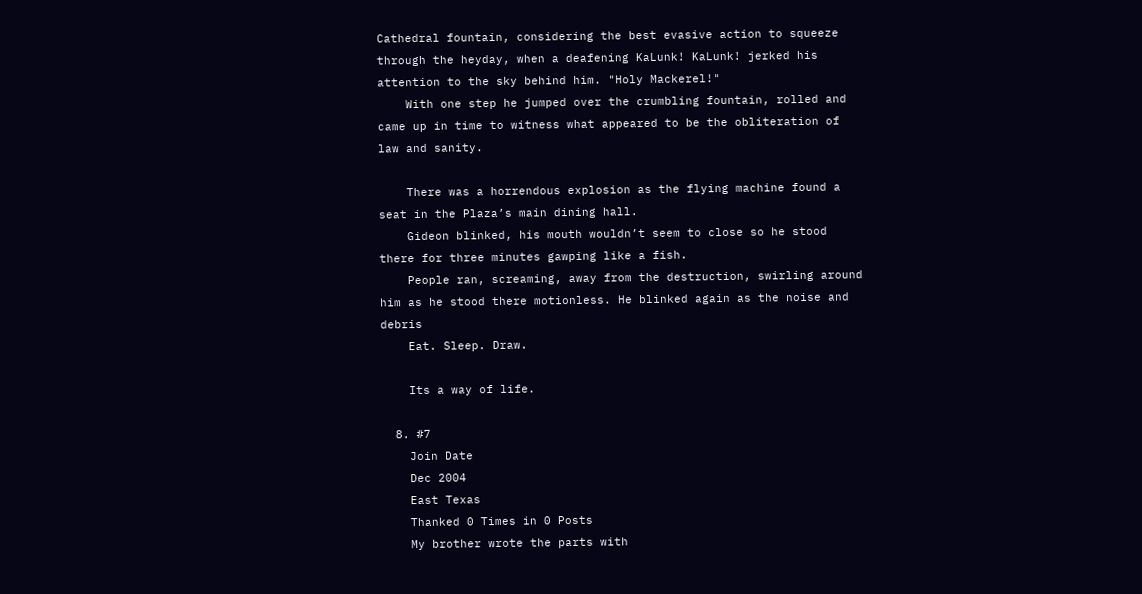Cathedral fountain, considering the best evasive action to squeeze through the heyday, when a deafening KaLunk! KaLunk! jerked his attention to the sky behind him. "Holy Mackerel!"
    With one step he jumped over the crumbling fountain, rolled and came up in time to witness what appeared to be the obliteration of law and sanity.

    There was a horrendous explosion as the flying machine found a seat in the Plaza’s main dining hall.
    Gideon blinked, his mouth wouldn’t seem to close so he stood there for three minutes gawping like a fish.
    People ran, screaming, away from the destruction, swirling around him as he stood there motionless. He blinked again as the noise and debris
    Eat. Sleep. Draw.

    Its a way of life.

  8. #7
    Join Date
    Dec 2004
    East Texas
    Thanked 0 Times in 0 Posts
    My brother wrote the parts with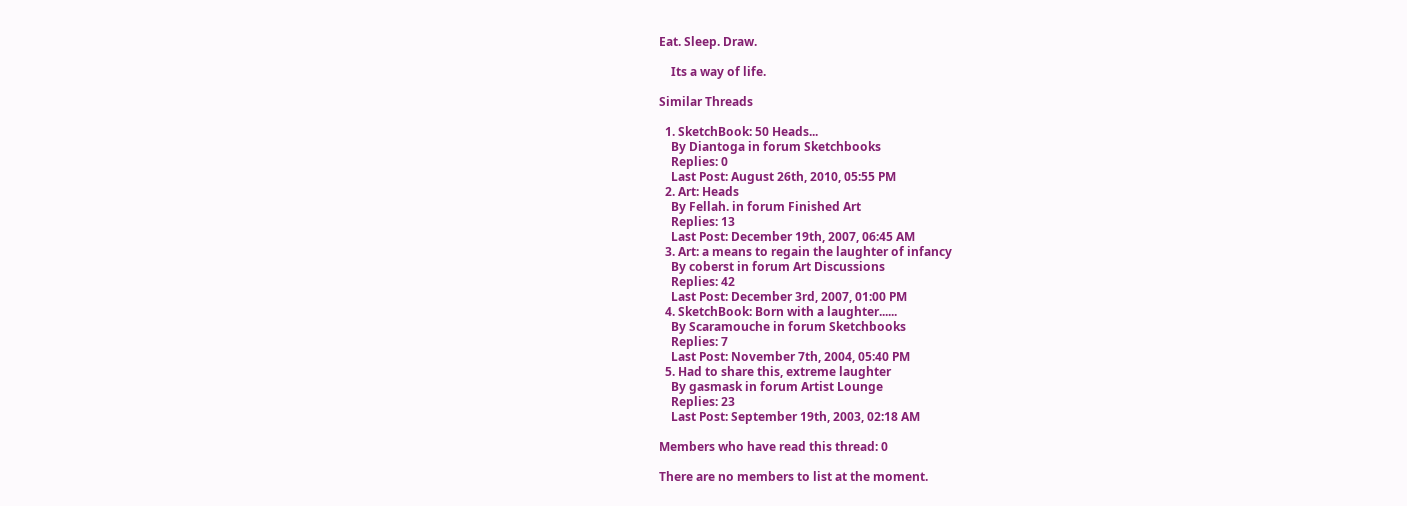Eat. Sleep. Draw.

    Its a way of life.

Similar Threads

  1. SketchBook: 50 Heads...
    By Diantoga in forum Sketchbooks
    Replies: 0
    Last Post: August 26th, 2010, 05:55 PM
  2. Art: Heads
    By Fellah. in forum Finished Art
    Replies: 13
    Last Post: December 19th, 2007, 06:45 AM
  3. Art: a means to regain the laughter of infancy
    By coberst in forum Art Discussions
    Replies: 42
    Last Post: December 3rd, 2007, 01:00 PM
  4. SketchBook: Born with a laughter......
    By Scaramouche in forum Sketchbooks
    Replies: 7
    Last Post: November 7th, 2004, 05:40 PM
  5. Had to share this, extreme laughter
    By gasmask in forum Artist Lounge
    Replies: 23
    Last Post: September 19th, 2003, 02:18 AM

Members who have read this thread: 0

There are no members to list at the moment.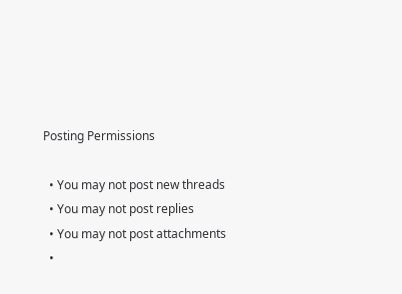Posting Permissions

  • You may not post new threads
  • You may not post replies
  • You may not post attachments
  •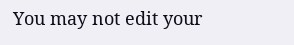You may not edit your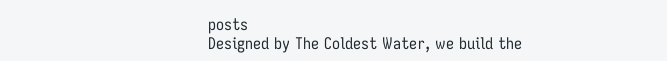posts
Designed by The Coldest Water, we build the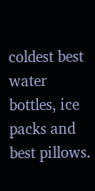coldest best water bottles, ice packs and best pillows.